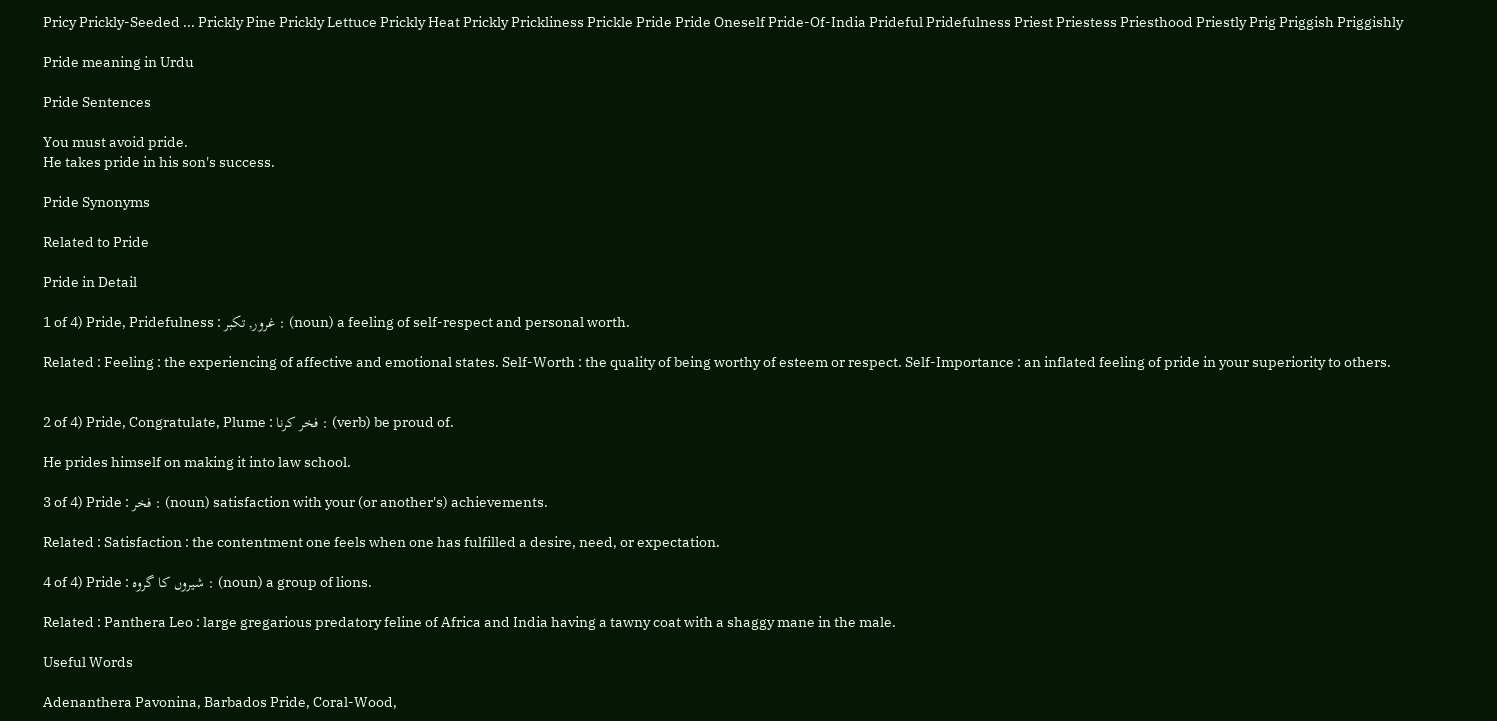Pricy Prickly-Seeded ... Prickly Pine Prickly Lettuce Prickly Heat Prickly Prickliness Prickle Pride Pride Oneself Pride-Of-India Prideful Pridefulness Priest Priestess Priesthood Priestly Prig Priggish Priggishly

Pride meaning in Urdu

Pride Sentences

You must avoid pride.
He takes pride in his son's success.

Pride Synonyms

Related to Pride

Pride in Detail

1 of 4) Pride, Pridefulness : غرور, تکبر : (noun) a feeling of self-respect and personal worth.

Related : Feeling : the experiencing of affective and emotional states. Self-Worth : the quality of being worthy of esteem or respect. Self-Importance : an inflated feeling of pride in your superiority to others.


2 of 4) Pride, Congratulate, Plume : فخر کرنا : (verb) be proud of.

He prides himself on making it into law school.

3 of 4) Pride : فخر : (noun) satisfaction with your (or another's) achievements.

Related : Satisfaction : the contentment one feels when one has fulfilled a desire, need, or expectation.

4 of 4) Pride : شیروں کا گروہ : (noun) a group of lions.

Related : Panthera Leo : large gregarious predatory feline of Africa and India having a tawny coat with a shaggy mane in the male.

Useful Words

Adenanthera Pavonina, Barbados Pride, Coral-Wood,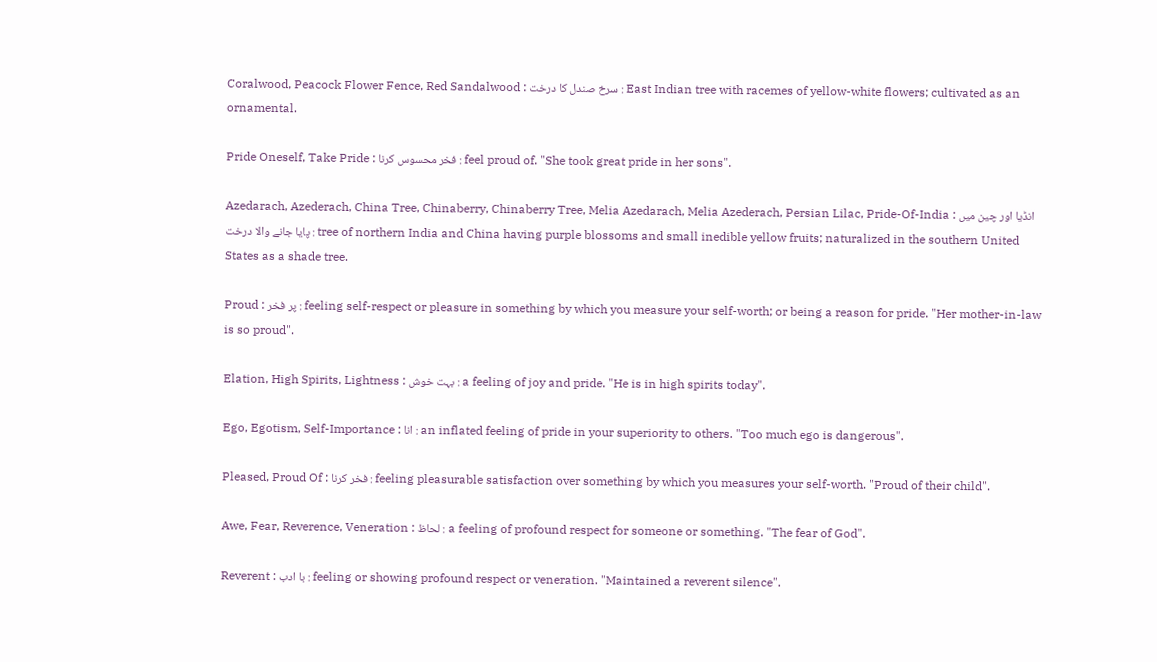Coralwood, Peacock Flower Fence, Red Sandalwood : سرخ صندل کا درخت : East Indian tree with racemes of yellow-white flowers; cultivated as an ornamental.

Pride Oneself, Take Pride : فخر محسوس کرنا : feel proud of. "She took great pride in her sons".

Azedarach, Azederach, China Tree, Chinaberry, Chinaberry Tree, Melia Azedarach, Melia Azederach, Persian Lilac, Pride-Of-India : انڈیا اور چین میں پایا جانے والا درخت : tree of northern India and China having purple blossoms and small inedible yellow fruits; naturalized in the southern United States as a shade tree.

Proud : پر فخر : feeling self-respect or pleasure in something by which you measure your self-worth; or being a reason for pride. "Her mother-in-law is so proud".

Elation, High Spirits, Lightness : بہت خوش : a feeling of joy and pride. "He is in high spirits today".

Ego, Egotism, Self-Importance : انا : an inflated feeling of pride in your superiority to others. "Too much ego is dangerous".

Pleased, Proud Of : فخر کرنا : feeling pleasurable satisfaction over something by which you measures your self-worth. "Proud of their child".

Awe, Fear, Reverence, Veneration : لحاظ : a feeling of profound respect for someone or something. "The fear of God".

Reverent : با ادب : feeling or showing profound respect or veneration. "Maintained a reverent silence".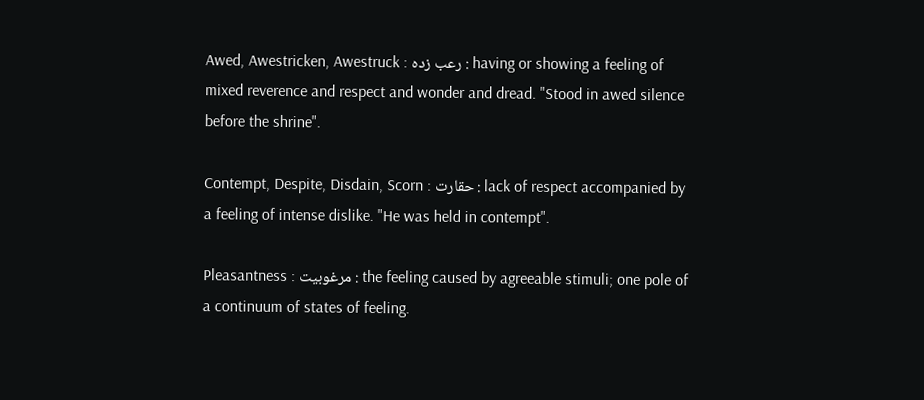Awed, Awestricken, Awestruck : رعب زدہ : having or showing a feeling of mixed reverence and respect and wonder and dread. "Stood in awed silence before the shrine".

Contempt, Despite, Disdain, Scorn : حقارت : lack of respect accompanied by a feeling of intense dislike. "He was held in contempt".

Pleasantness : مرغوبیت : the feeling caused by agreeable stimuli; one pole of a continuum of states of feeling.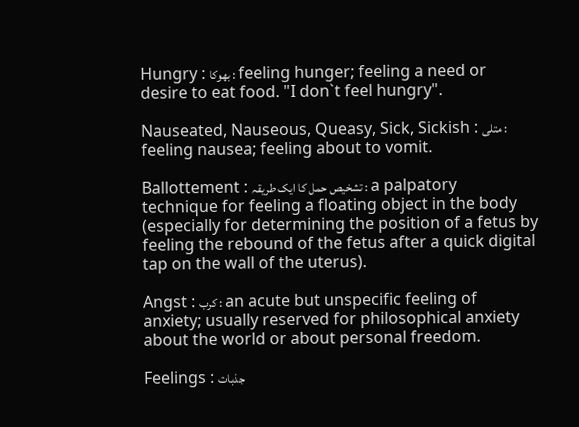Hungry : بھوکا : feeling hunger; feeling a need or desire to eat food. "I don`t feel hungry".

Nauseated, Nauseous, Queasy, Sick, Sickish : متلی : feeling nausea; feeling about to vomit.

Ballottement : تشخیص حمل کا ایک طریقہ : a palpatory technique for feeling a floating object in the body (especially for determining the position of a fetus by feeling the rebound of the fetus after a quick digital tap on the wall of the uterus).

Angst : کرب : an acute but unspecific feeling of anxiety; usually reserved for philosophical anxiety about the world or about personal freedom.

Feelings : جذبات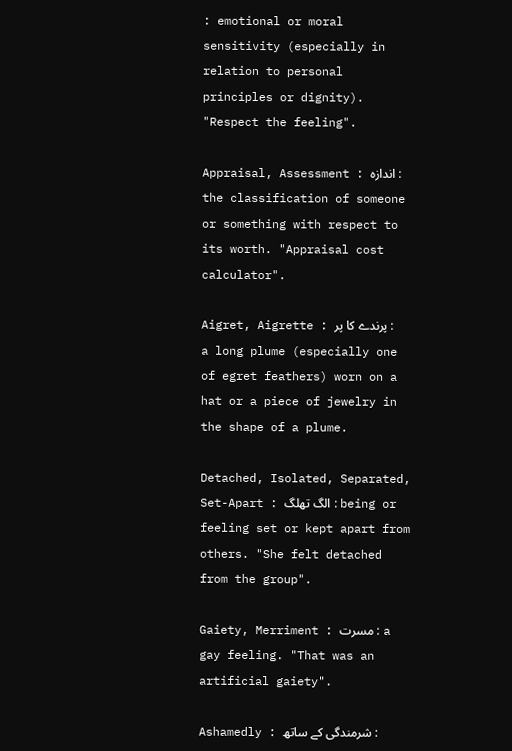: emotional or moral sensitivity (especially in relation to personal principles or dignity). "Respect the feeling".

Appraisal, Assessment : اندازہ : the classification of someone or something with respect to its worth. "Appraisal cost calculator".

Aigret, Aigrette : پرندے کا پر : a long plume (especially one of egret feathers) worn on a hat or a piece of jewelry in the shape of a plume.

Detached, Isolated, Separated, Set-Apart : الگ تھلگ : being or feeling set or kept apart from others. "She felt detached from the group".

Gaiety, Merriment : مسرت : a gay feeling. "That was an artificial gaiety".

Ashamedly : شرمندگی کے ساتھ :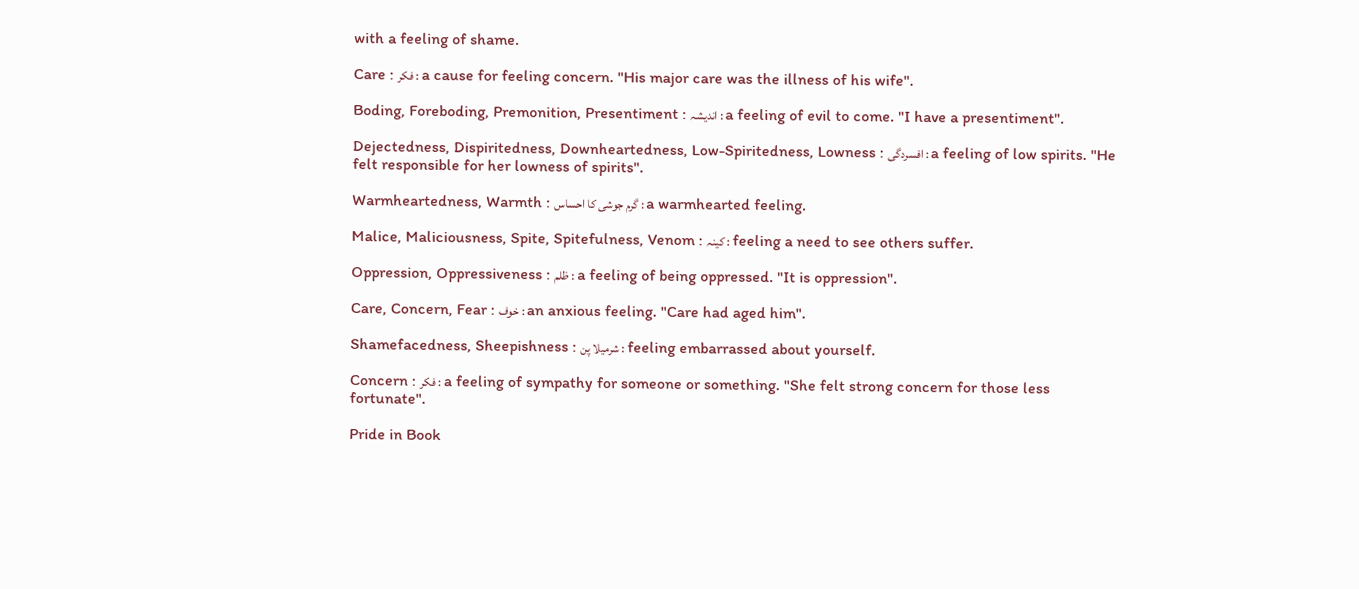with a feeling of shame.

Care : فکر : a cause for feeling concern. "His major care was the illness of his wife".

Boding, Foreboding, Premonition, Presentiment : اندیشہ : a feeling of evil to come. "I have a presentiment".

Dejectedness, Dispiritedness, Downheartedness, Low-Spiritedness, Lowness : افسردگی : a feeling of low spirits. "He felt responsible for her lowness of spirits".

Warmheartedness, Warmth : گرم جوشی کا احساس : a warmhearted feeling.

Malice, Maliciousness, Spite, Spitefulness, Venom : کینہ : feeling a need to see others suffer.

Oppression, Oppressiveness : ظلم : a feeling of being oppressed. "It is oppression".

Care, Concern, Fear : خوف : an anxious feeling. "Care had aged him".

Shamefacedness, Sheepishness : شرمیلا پن : feeling embarrassed about yourself.

Concern : فکر : a feeling of sympathy for someone or something. "She felt strong concern for those less fortunate".

Pride in Book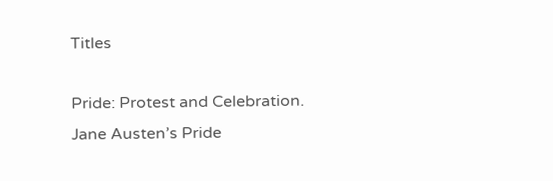Titles

Pride: Protest and Celebration.
Jane Austen’s Pride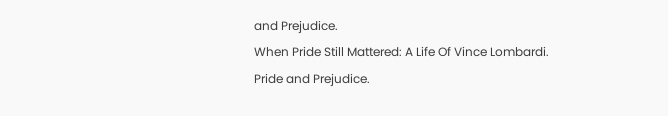and Prejudice.
When Pride Still Mattered: A Life Of Vince Lombardi.
Pride and Prejudice.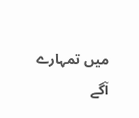میں تمہارے آگے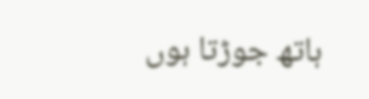ہاتھ جوڑتا ہوں